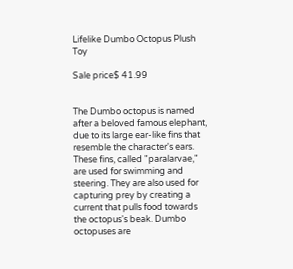Lifelike Dumbo Octopus Plush Toy

Sale price$ 41.99


The Dumbo octopus is named after a beloved famous elephant, due to its large ear-like fins that resemble the character's ears. These fins, called "paralarvae," are used for swimming and steering. They are also used for capturing prey by creating a current that pulls food towards the octopus's beak. Dumbo octopuses are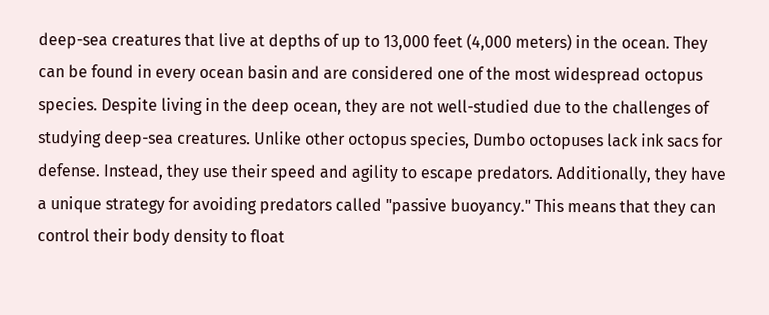deep-sea creatures that live at depths of up to 13,000 feet (4,000 meters) in the ocean. They can be found in every ocean basin and are considered one of the most widespread octopus species. Despite living in the deep ocean, they are not well-studied due to the challenges of studying deep-sea creatures. Unlike other octopus species, Dumbo octopuses lack ink sacs for defense. Instead, they use their speed and agility to escape predators. Additionally, they have a unique strategy for avoiding predators called "passive buoyancy." This means that they can control their body density to float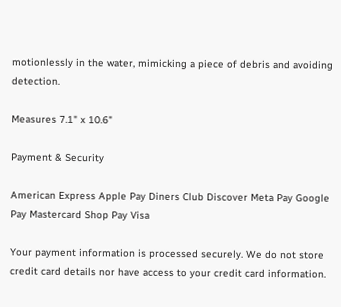motionlessly in the water, mimicking a piece of debris and avoiding detection.

Measures 7.1" x 10.6"

Payment & Security

American Express Apple Pay Diners Club Discover Meta Pay Google Pay Mastercard Shop Pay Visa

Your payment information is processed securely. We do not store credit card details nor have access to your credit card information.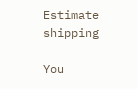Estimate shipping

You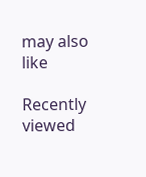may also like

Recently viewed